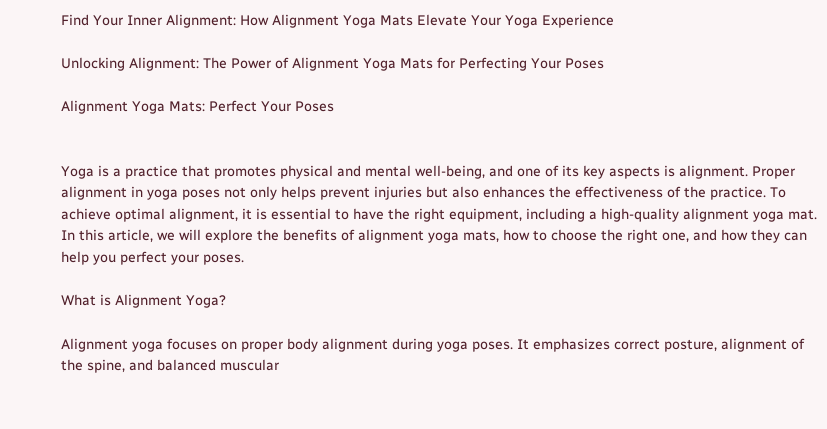Find Your Inner Alignment: How Alignment Yoga Mats Elevate Your Yoga Experience

Unlocking Alignment: The Power of Alignment Yoga Mats for Perfecting Your Poses

Alignment Yoga Mats: Perfect Your Poses


Yoga is a practice that promotes physical and mental well-being, and one of its key aspects is alignment. Proper alignment in yoga poses not only helps prevent injuries but also enhances the effectiveness of the practice. To achieve optimal alignment, it is essential to have the right equipment, including a high-quality alignment yoga mat. In this article, we will explore the benefits of alignment yoga mats, how to choose the right one, and how they can help you perfect your poses.

What is Alignment Yoga?

Alignment yoga focuses on proper body alignment during yoga poses. It emphasizes correct posture, alignment of the spine, and balanced muscular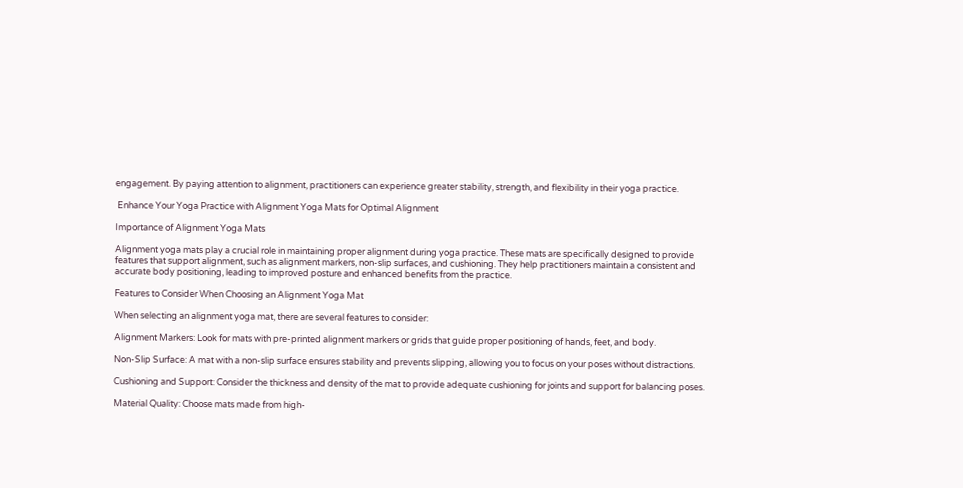engagement. By paying attention to alignment, practitioners can experience greater stability, strength, and flexibility in their yoga practice.

 Enhance Your Yoga Practice with Alignment Yoga Mats for Optimal Alignment

Importance of Alignment Yoga Mats

Alignment yoga mats play a crucial role in maintaining proper alignment during yoga practice. These mats are specifically designed to provide features that support alignment, such as alignment markers, non-slip surfaces, and cushioning. They help practitioners maintain a consistent and accurate body positioning, leading to improved posture and enhanced benefits from the practice.

Features to Consider When Choosing an Alignment Yoga Mat

When selecting an alignment yoga mat, there are several features to consider:

Alignment Markers: Look for mats with pre-printed alignment markers or grids that guide proper positioning of hands, feet, and body.

Non-Slip Surface: A mat with a non-slip surface ensures stability and prevents slipping, allowing you to focus on your poses without distractions.

Cushioning and Support: Consider the thickness and density of the mat to provide adequate cushioning for joints and support for balancing poses.

Material Quality: Choose mats made from high-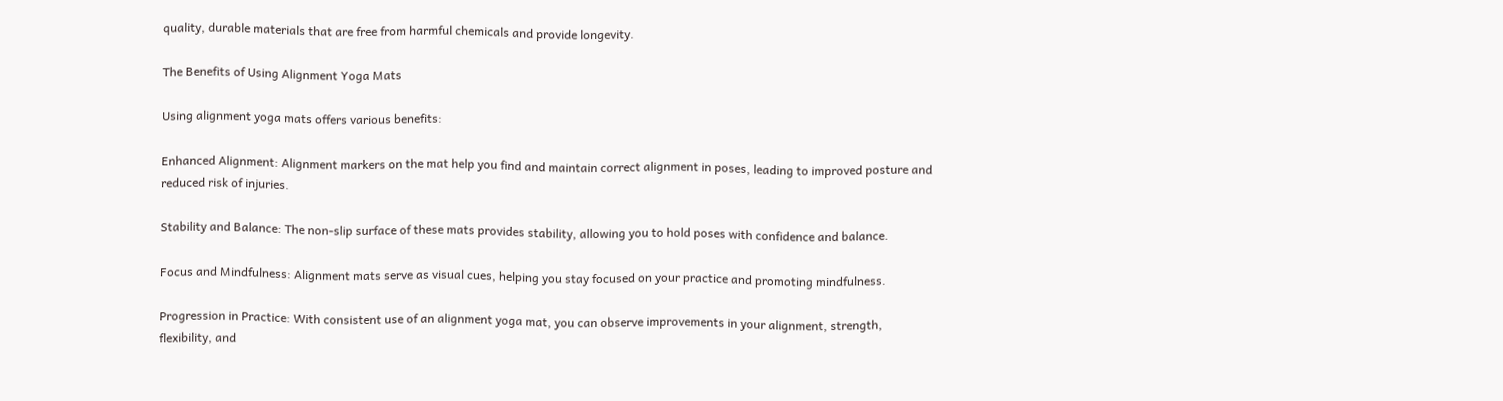quality, durable materials that are free from harmful chemicals and provide longevity.

The Benefits of Using Alignment Yoga Mats

Using alignment yoga mats offers various benefits:

Enhanced Alignment: Alignment markers on the mat help you find and maintain correct alignment in poses, leading to improved posture and reduced risk of injuries.

Stability and Balance: The non-slip surface of these mats provides stability, allowing you to hold poses with confidence and balance.

Focus and Mindfulness: Alignment mats serve as visual cues, helping you stay focused on your practice and promoting mindfulness.

Progression in Practice: With consistent use of an alignment yoga mat, you can observe improvements in your alignment, strength, flexibility, and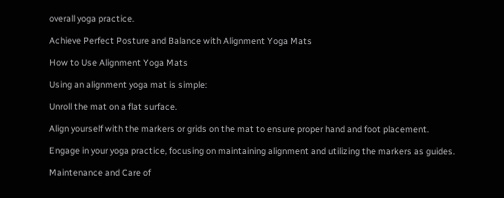overall yoga practice.

Achieve Perfect Posture and Balance with Alignment Yoga Mats

How to Use Alignment Yoga Mats

Using an alignment yoga mat is simple:

Unroll the mat on a flat surface.

Align yourself with the markers or grids on the mat to ensure proper hand and foot placement.

Engage in your yoga practice, focusing on maintaining alignment and utilizing the markers as guides.

Maintenance and Care of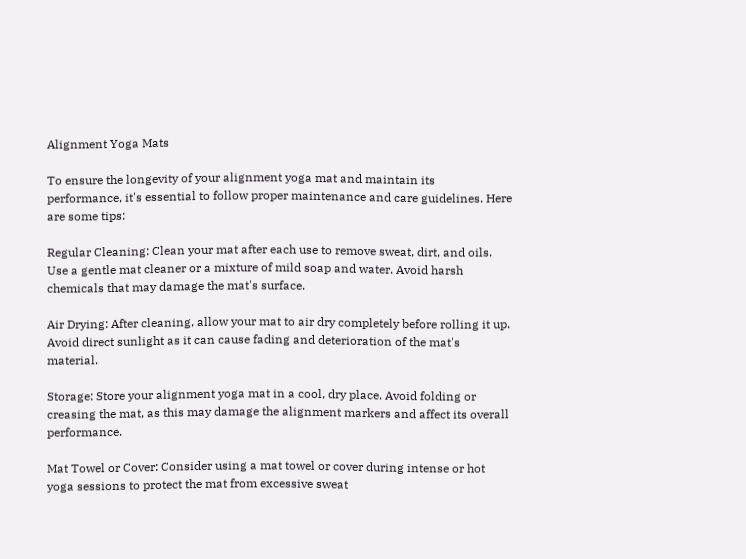Alignment Yoga Mats

To ensure the longevity of your alignment yoga mat and maintain its performance, it's essential to follow proper maintenance and care guidelines. Here are some tips:

Regular Cleaning: Clean your mat after each use to remove sweat, dirt, and oils. Use a gentle mat cleaner or a mixture of mild soap and water. Avoid harsh chemicals that may damage the mat's surface.

Air Drying: After cleaning, allow your mat to air dry completely before rolling it up. Avoid direct sunlight as it can cause fading and deterioration of the mat's material.

Storage: Store your alignment yoga mat in a cool, dry place. Avoid folding or creasing the mat, as this may damage the alignment markers and affect its overall performance.

Mat Towel or Cover: Consider using a mat towel or cover during intense or hot yoga sessions to protect the mat from excessive sweat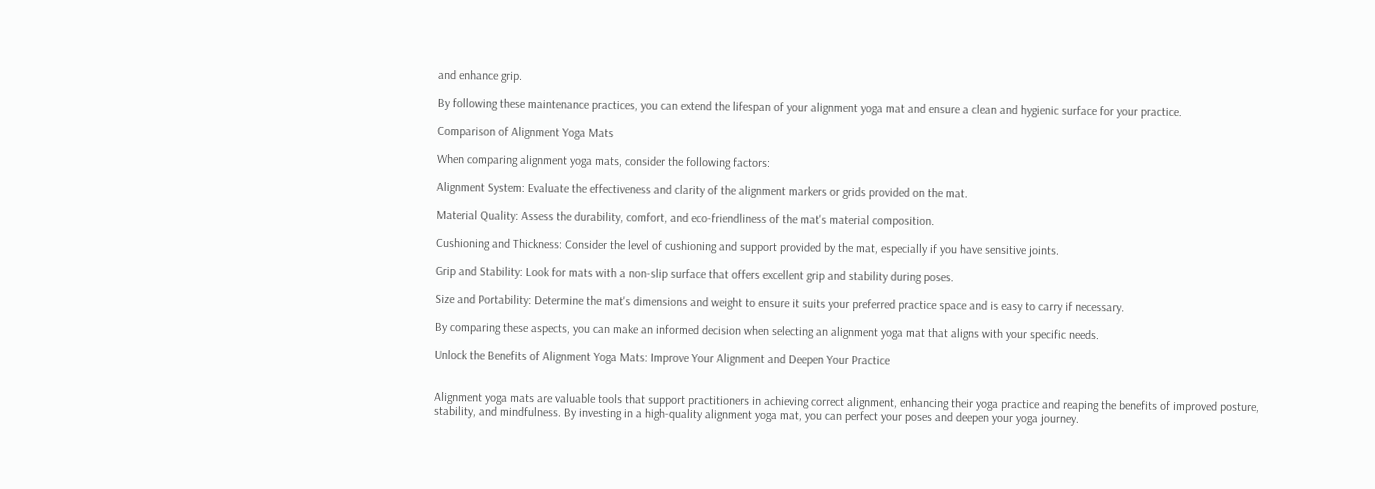and enhance grip.

By following these maintenance practices, you can extend the lifespan of your alignment yoga mat and ensure a clean and hygienic surface for your practice.

Comparison of Alignment Yoga Mats

When comparing alignment yoga mats, consider the following factors:

Alignment System: Evaluate the effectiveness and clarity of the alignment markers or grids provided on the mat.

Material Quality: Assess the durability, comfort, and eco-friendliness of the mat's material composition.

Cushioning and Thickness: Consider the level of cushioning and support provided by the mat, especially if you have sensitive joints.

Grip and Stability: Look for mats with a non-slip surface that offers excellent grip and stability during poses.

Size and Portability: Determine the mat's dimensions and weight to ensure it suits your preferred practice space and is easy to carry if necessary.

By comparing these aspects, you can make an informed decision when selecting an alignment yoga mat that aligns with your specific needs.

Unlock the Benefits of Alignment Yoga Mats: Improve Your Alignment and Deepen Your Practice


Alignment yoga mats are valuable tools that support practitioners in achieving correct alignment, enhancing their yoga practice and reaping the benefits of improved posture, stability, and mindfulness. By investing in a high-quality alignment yoga mat, you can perfect your poses and deepen your yoga journey.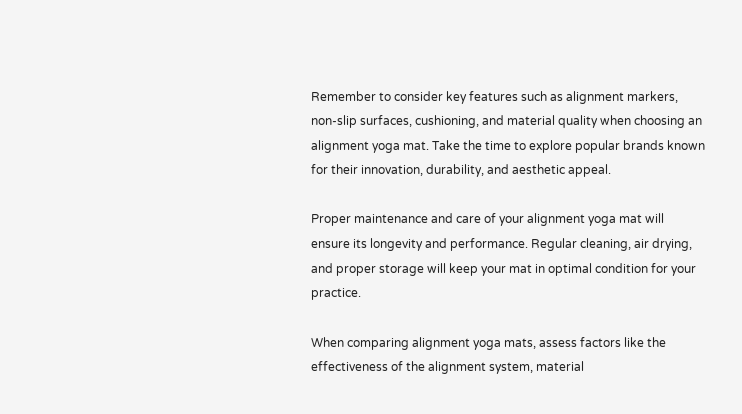Remember to consider key features such as alignment markers, non-slip surfaces, cushioning, and material quality when choosing an alignment yoga mat. Take the time to explore popular brands known for their innovation, durability, and aesthetic appeal.

Proper maintenance and care of your alignment yoga mat will ensure its longevity and performance. Regular cleaning, air drying, and proper storage will keep your mat in optimal condition for your practice.

When comparing alignment yoga mats, assess factors like the effectiveness of the alignment system, material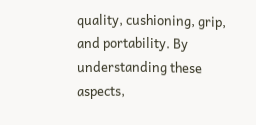quality, cushioning, grip, and portability. By understanding these aspects,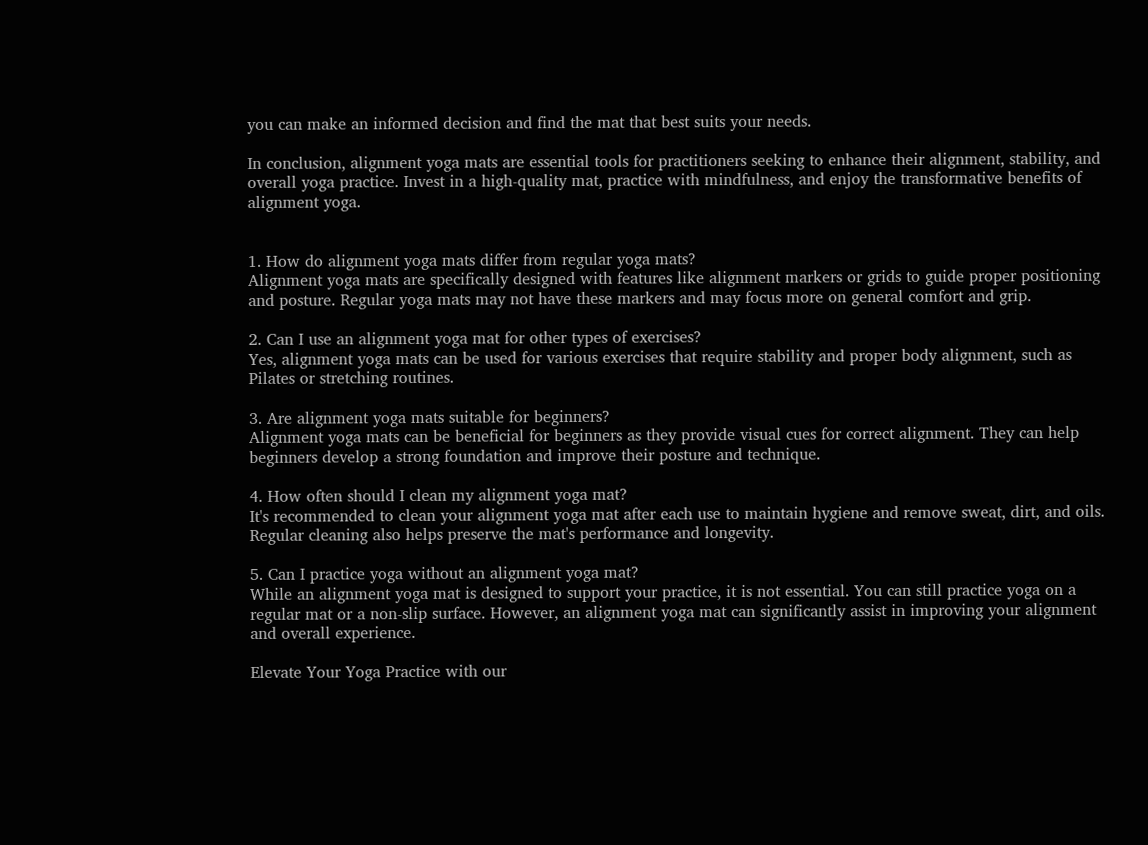you can make an informed decision and find the mat that best suits your needs.

In conclusion, alignment yoga mats are essential tools for practitioners seeking to enhance their alignment, stability, and overall yoga practice. Invest in a high-quality mat, practice with mindfulness, and enjoy the transformative benefits of alignment yoga.


1. How do alignment yoga mats differ from regular yoga mats?
Alignment yoga mats are specifically designed with features like alignment markers or grids to guide proper positioning and posture. Regular yoga mats may not have these markers and may focus more on general comfort and grip.

2. Can I use an alignment yoga mat for other types of exercises?
Yes, alignment yoga mats can be used for various exercises that require stability and proper body alignment, such as Pilates or stretching routines.

3. Are alignment yoga mats suitable for beginners?
Alignment yoga mats can be beneficial for beginners as they provide visual cues for correct alignment. They can help beginners develop a strong foundation and improve their posture and technique.

4. How often should I clean my alignment yoga mat?
It's recommended to clean your alignment yoga mat after each use to maintain hygiene and remove sweat, dirt, and oils. Regular cleaning also helps preserve the mat's performance and longevity.

5. Can I practice yoga without an alignment yoga mat?
While an alignment yoga mat is designed to support your practice, it is not essential. You can still practice yoga on a regular mat or a non-slip surface. However, an alignment yoga mat can significantly assist in improving your alignment and overall experience.

Elevate Your Yoga Practice with our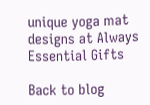unique yoga mat designs at Always Essential Gifts

Back to blog